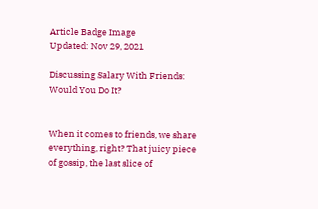Article Badge Image
Updated: Nov 29, 2021

Discussing Salary With Friends: Would You Do It?


When it comes to friends, we share everything, right? That juicy piece of gossip, the last slice of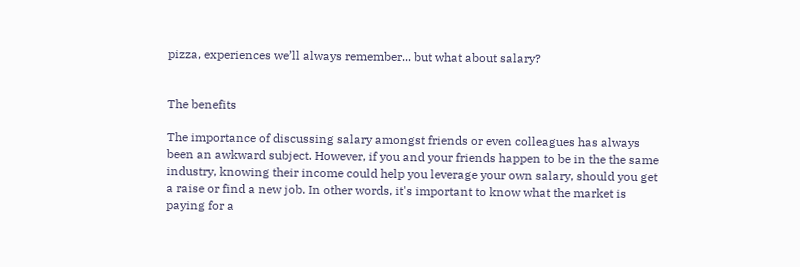pizza, experiences we’ll always remember... but what about salary?


The benefits

The importance of discussing salary amongst friends or even colleagues has always been an awkward subject. However, if you and your friends happen to be in the the same industry, knowing their income could help you leverage your own salary, should you get a raise or find a new job. In other words, it's important to know what the market is paying for a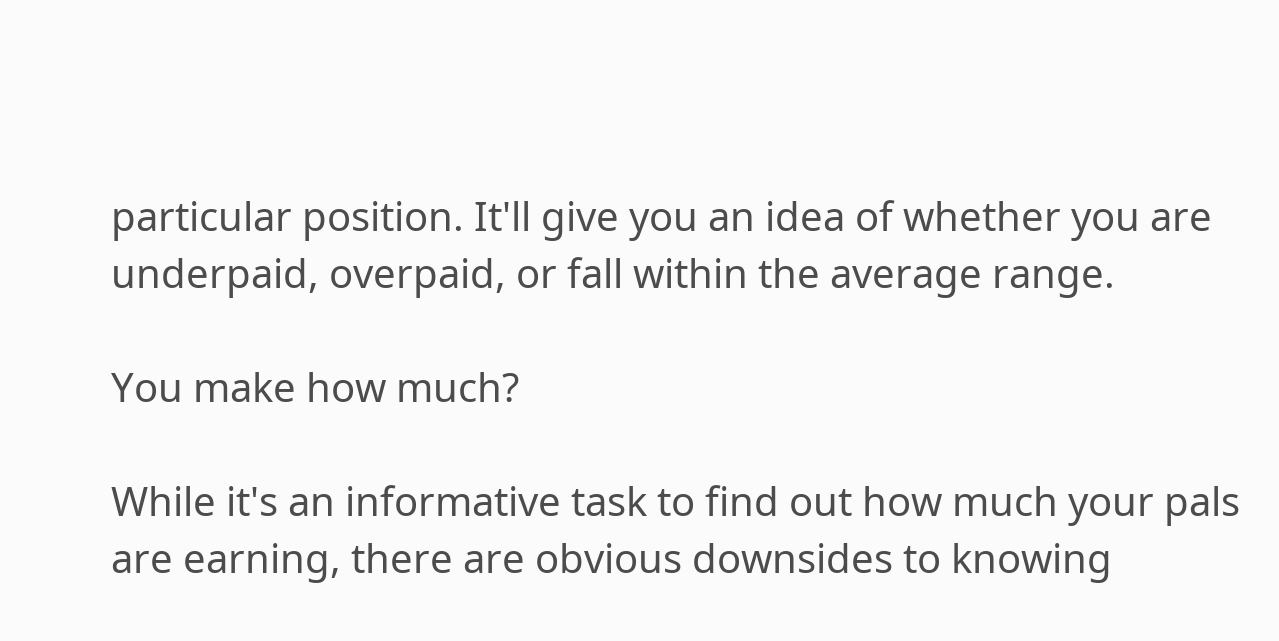particular position. It'll give you an idea of whether you are underpaid, overpaid, or fall within the average range.

You make how much?

While it's an informative task to find out how much your pals are earning, there are obvious downsides to knowing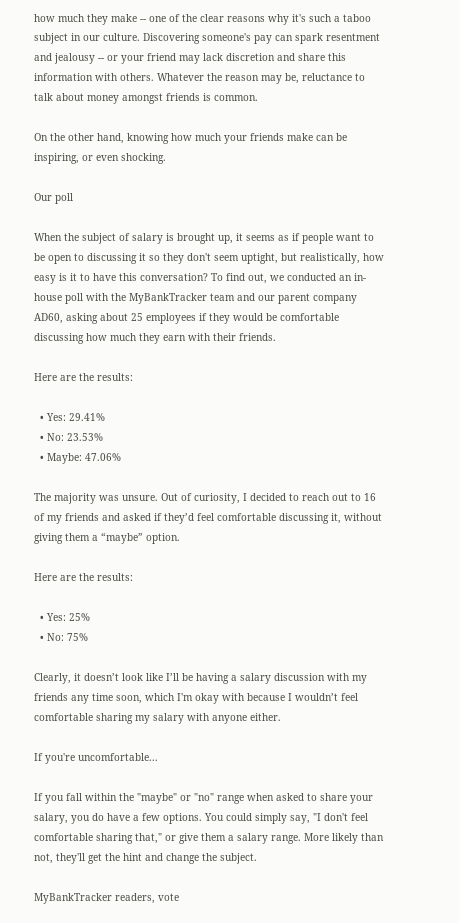how much they make -- one of the clear reasons why it's such a taboo subject in our culture. Discovering someone's pay can spark resentment and jealousy -- or your friend may lack discretion and share this information with others. Whatever the reason may be, reluctance to talk about money amongst friends is common.

On the other hand, knowing how much your friends make can be inspiring, or even shocking.

Our poll

When the subject of salary is brought up, it seems as if people want to be open to discussing it so they don't seem uptight, but realistically, how easy is it to have this conversation? To find out, we conducted an in-house poll with the MyBankTracker team and our parent company AD60, asking about 25 employees if they would be comfortable discussing how much they earn with their friends.

Here are the results:

  • Yes: 29.41%
  • No: 23.53%
  • Maybe: 47.06%

The majority was unsure. Out of curiosity, I decided to reach out to 16 of my friends and asked if they’d feel comfortable discussing it, without giving them a “maybe” option.

Here are the results:

  • Yes: 25%
  • No: 75%

Clearly, it doesn’t look like I’ll be having a salary discussion with my friends any time soon, which I'm okay with because I wouldn’t feel comfortable sharing my salary with anyone either.

If you're uncomfortable...

If you fall within the "maybe" or "no" range when asked to share your salary, you do have a few options. You could simply say, "I don't feel comfortable sharing that," or give them a salary range. More likely than not, they'll get the hint and change the subject.

MyBankTracker readers, vote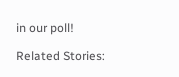in our poll!

Related Stories: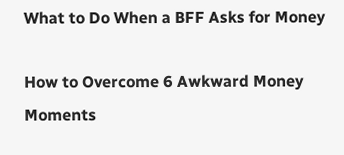What to Do When a BFF Asks for Money

How to Overcome 6 Awkward Money Moments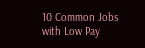10 Common Jobs with Low Pay